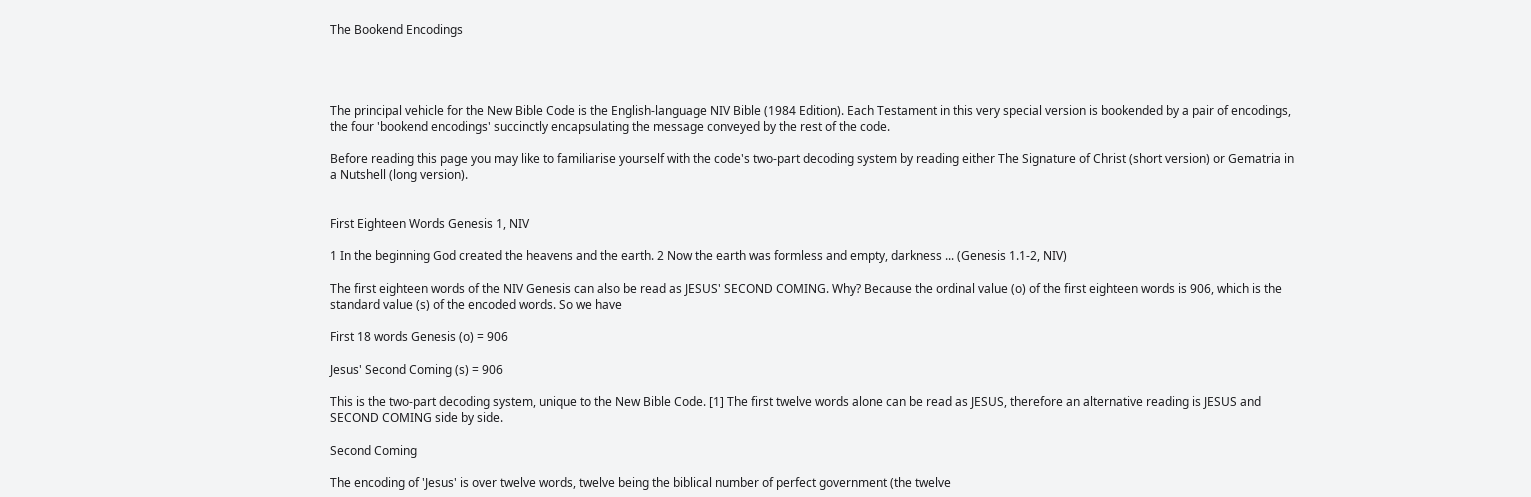The Bookend Encodings




The principal vehicle for the New Bible Code is the English-language NIV Bible (1984 Edition). Each Testament in this very special version is bookended by a pair of encodings, the four 'bookend encodings' succinctly encapsulating the message conveyed by the rest of the code.

Before reading this page you may like to familiarise yourself with the code's two-part decoding system by reading either The Signature of Christ (short version) or Gematria in a Nutshell (long version).


First Eighteen Words Genesis 1, NIV

1 In the beginning God created the heavens and the earth. 2 Now the earth was formless and empty, darkness ... (Genesis 1.1-2, NIV)

The first eighteen words of the NIV Genesis can also be read as JESUS' SECOND COMING. Why? Because the ordinal value (o) of the first eighteen words is 906, which is the standard value (s) of the encoded words. So we have

First 18 words Genesis (o) = 906

Jesus' Second Coming (s) = 906

This is the two-part decoding system, unique to the New Bible Code. [1] The first twelve words alone can be read as JESUS, therefore an alternative reading is JESUS and SECOND COMING side by side.

Second Coming

The encoding of 'Jesus' is over twelve words, twelve being the biblical number of perfect government (the twelve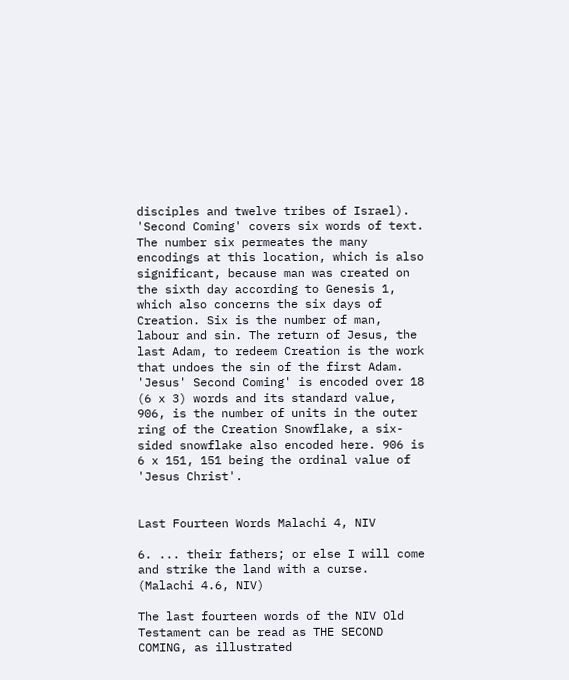disciples and twelve tribes of Israel). 'Second Coming' covers six words of text. The number six permeates the many encodings at this location, which is also significant, because man was created on the sixth day according to Genesis 1, which also concerns the six days of Creation. Six is the number of man, labour and sin. The return of Jesus, the last Adam, to redeem Creation is the work that undoes the sin of the first Adam. 'Jesus' Second Coming' is encoded over 18 (6 x 3) words and its standard value, 906, is the number of units in the outer ring of the Creation Snowflake, a six-sided snowflake also encoded here. 906 is 6 x 151, 151 being the ordinal value of 'Jesus Christ'.


Last Fourteen Words Malachi 4, NIV

6. ... their fathers; or else I will come and strike the land with a curse. (Malachi 4.6, NIV)

The last fourteen words of the NIV Old Testament can be read as THE SECOND COMING, as illustrated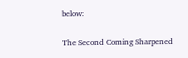below:

The Second Coming Sharpened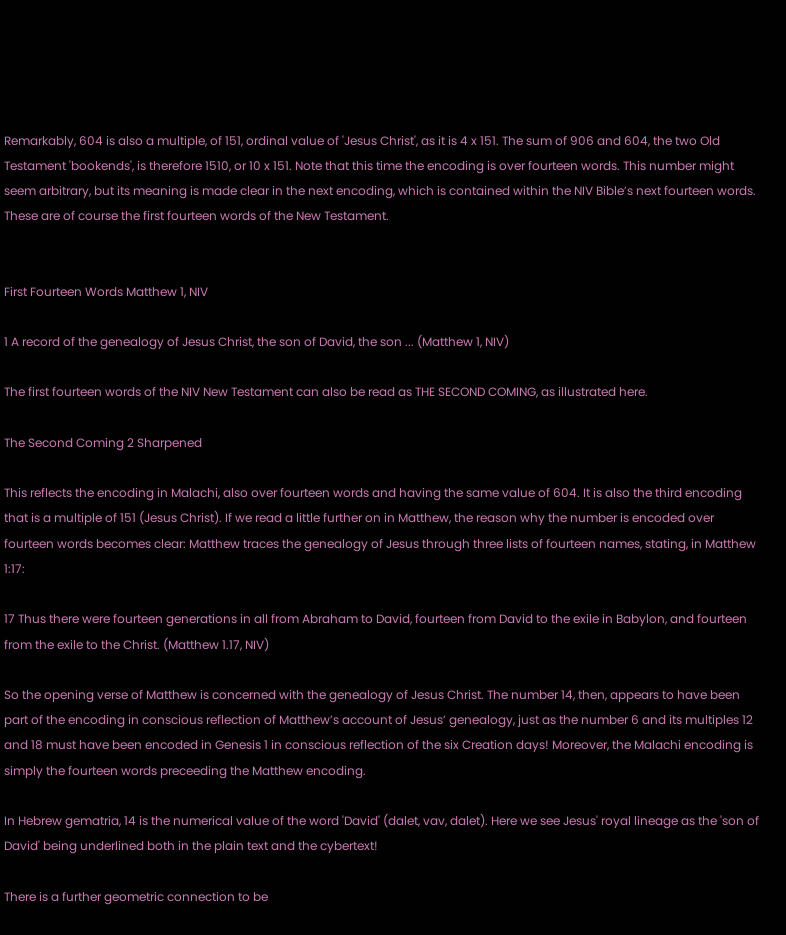Remarkably, 604 is also a multiple, of 151, ordinal value of 'Jesus Christ', as it is 4 x 151. The sum of 906 and 604, the two Old Testament 'bookends', is therefore 1510, or 10 x 151. Note that this time the encoding is over fourteen words. This number might seem arbitrary, but its meaning is made clear in the next encoding, which is contained within the NIV Bible’s next fourteen words. These are of course the first fourteen words of the New Testament.


First Fourteen Words Matthew 1, NIV

1 A record of the genealogy of Jesus Christ, the son of David, the son ... (Matthew 1, NIV)

The first fourteen words of the NIV New Testament can also be read as THE SECOND COMING, as illustrated here.

The Second Coming 2 Sharpened

This reflects the encoding in Malachi, also over fourteen words and having the same value of 604. It is also the third encoding that is a multiple of 151 (Jesus Christ). If we read a little further on in Matthew, the reason why the number is encoded over fourteen words becomes clear: Matthew traces the genealogy of Jesus through three lists of fourteen names, stating, in Matthew 1:17:

17 Thus there were fourteen generations in all from Abraham to David, fourteen from David to the exile in Babylon, and fourteen from the exile to the Christ. (Matthew 1.17, NIV)

So the opening verse of Matthew is concerned with the genealogy of Jesus Christ. The number 14, then, appears to have been part of the encoding in conscious reflection of Matthew’s account of Jesus’ genealogy, just as the number 6 and its multiples 12 and 18 must have been encoded in Genesis 1 in conscious reflection of the six Creation days! Moreover, the Malachi encoding is simply the fourteen words preceeding the Matthew encoding.

In Hebrew gematria, 14 is the numerical value of the word 'David' (dalet, vav, dalet). Here we see Jesus' royal lineage as the 'son of David' being underlined both in the plain text and the cybertext!

There is a further geometric connection to be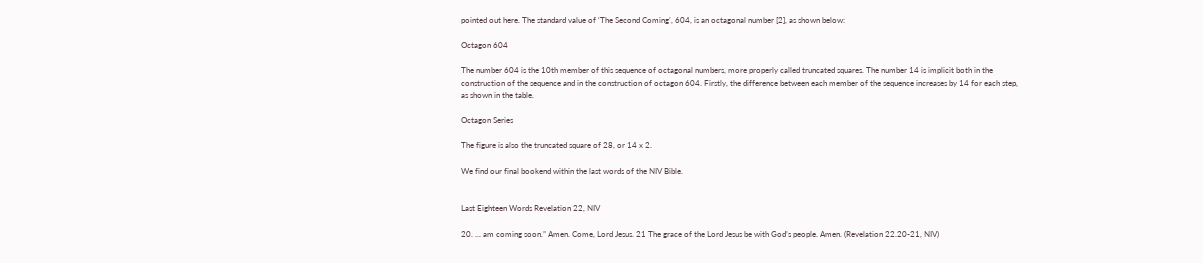pointed out here. The standard value of ‘The Second Coming’, 604, is an octagonal number [2], as shown below:

Octagon 604

The number 604 is the 10th member of this sequence of octagonal numbers, more properly called truncated squares. The number 14 is implicit both in the construction of the sequence and in the construction of octagon 604. Firstly, the difference between each member of the sequence increases by 14 for each step, as shown in the table.

Octagon Series

The figure is also the truncated square of 28, or 14 x 2.

We find our final bookend within the last words of the NIV Bible.


Last Eighteen Words Revelation 22, NIV

20. ... am coming soon.” Amen. Come, Lord Jesus. 21 The grace of the Lord Jesus be with God’s people. Amen. (Revelation 22.20-21, NIV)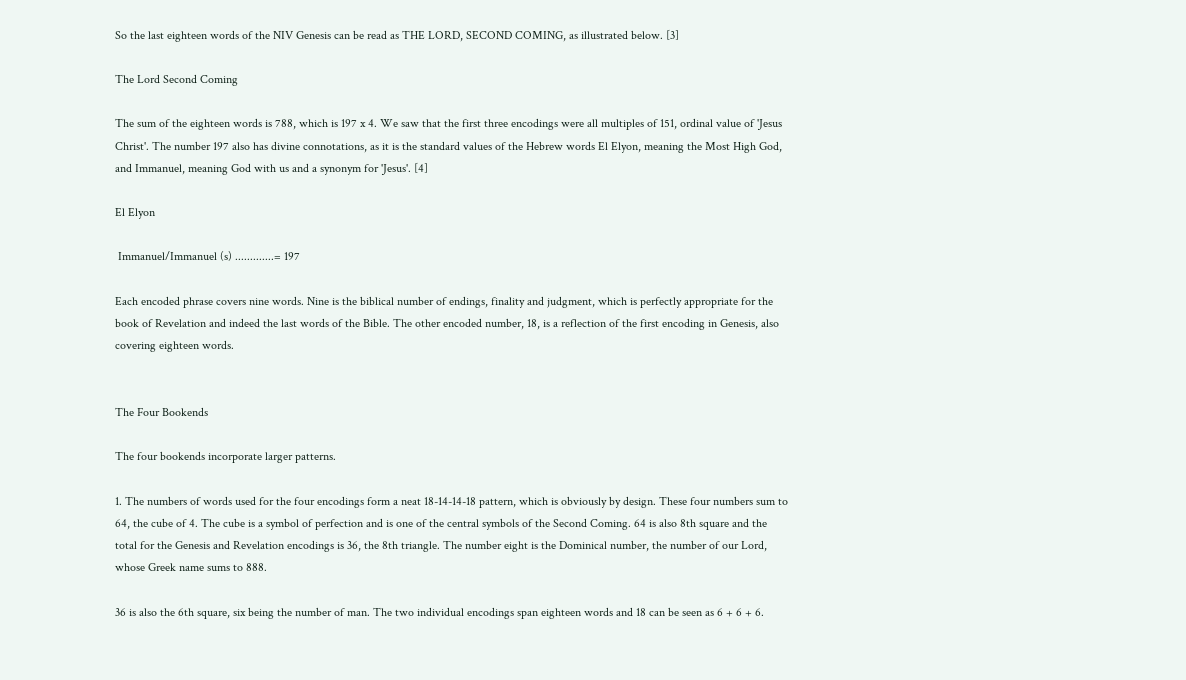So the last eighteen words of the NIV Genesis can be read as THE LORD, SECOND COMING, as illustrated below. [3]

The Lord Second Coming

The sum of the eighteen words is 788, which is 197 x 4. We saw that the first three encodings were all multiples of 151, ordinal value of 'Jesus Christ'. The number 197 also has divine connotations, as it is the standard values of the Hebrew words El Elyon, meaning the Most High God, and Immanuel, meaning God with us and a synonym for 'Jesus'. [4]

El Elyon

 Immanuel/Immanuel (s) .............= 197

Each encoded phrase covers nine words. Nine is the biblical number of endings, finality and judgment, which is perfectly appropriate for the book of Revelation and indeed the last words of the Bible. The other encoded number, 18, is a reflection of the first encoding in Genesis, also covering eighteen words.


The Four Bookends

The four bookends incorporate larger patterns.

1. The numbers of words used for the four encodings form a neat 18-14-14-18 pattern, which is obviously by design. These four numbers sum to 64, the cube of 4. The cube is a symbol of perfection and is one of the central symbols of the Second Coming. 64 is also 8th square and the total for the Genesis and Revelation encodings is 36, the 8th triangle. The number eight is the Dominical number, the number of our Lord, whose Greek name sums to 888.

36 is also the 6th square, six being the number of man. The two individual encodings span eighteen words and 18 can be seen as 6 + 6 + 6.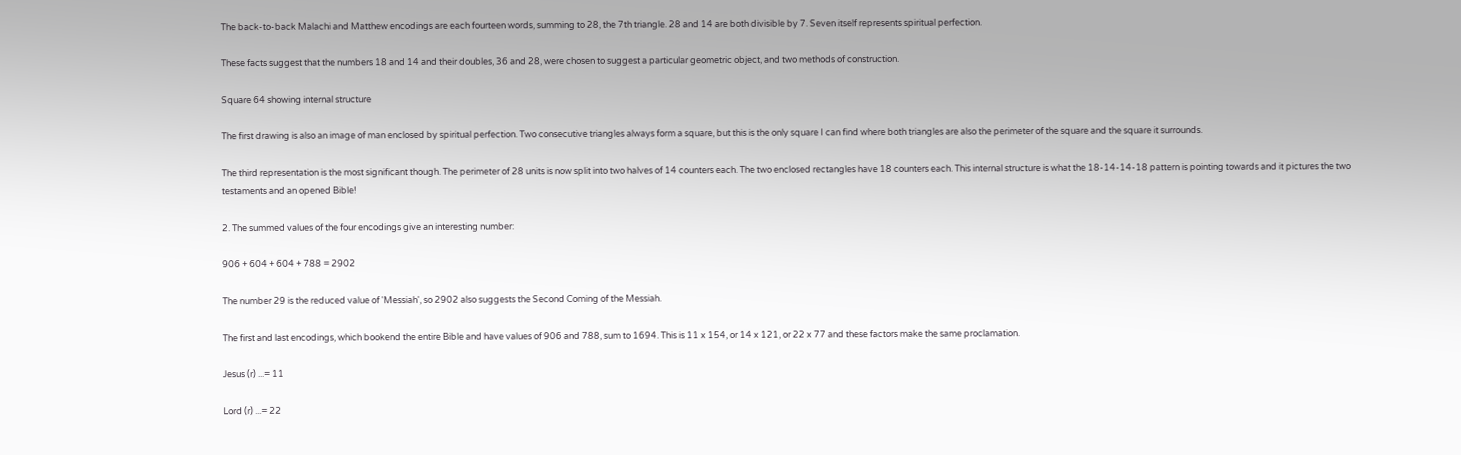The back-to-back Malachi and Matthew encodings are each fourteen words, summing to 28, the 7th triangle. 28 and 14 are both divisible by 7. Seven itself represents spiritual perfection.

These facts suggest that the numbers 18 and 14 and their doubles, 36 and 28, were chosen to suggest a particular geometric object, and two methods of construction.

Square 64 showing internal structure

The first drawing is also an image of man enclosed by spiritual perfection. Two consecutive triangles always form a square, but this is the only square I can find where both triangles are also the perimeter of the square and the square it surrounds.

The third representation is the most significant though. The perimeter of 28 units is now split into two halves of 14 counters each. The two enclosed rectangles have 18 counters each. This internal structure is what the 18-14-14-18 pattern is pointing towards and it pictures the two testaments and an opened Bible!

2. The summed values of the four encodings give an interesting number:

906 + 604 + 604 + 788 = 2902

The number 29 is the reduced value of 'Messiah', so 2902 also suggests the Second Coming of the Messiah.

The first and last encodings, which bookend the entire Bible and have values of 906 and 788, sum to 1694. This is 11 x 154, or 14 x 121, or 22 x 77 and these factors make the same proclamation.

Jesus (r) ...= 11

Lord (r) ...= 22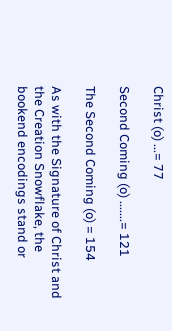Christ (o) ...= 77

Second Coming (o) .......= 121

The Second Coming (o) = 154

As with the Signature of Christ and the Creation Snowflake, the bookend encodings stand or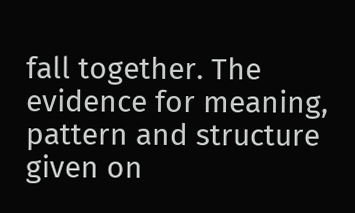fall together. The evidence for meaning, pattern and structure given on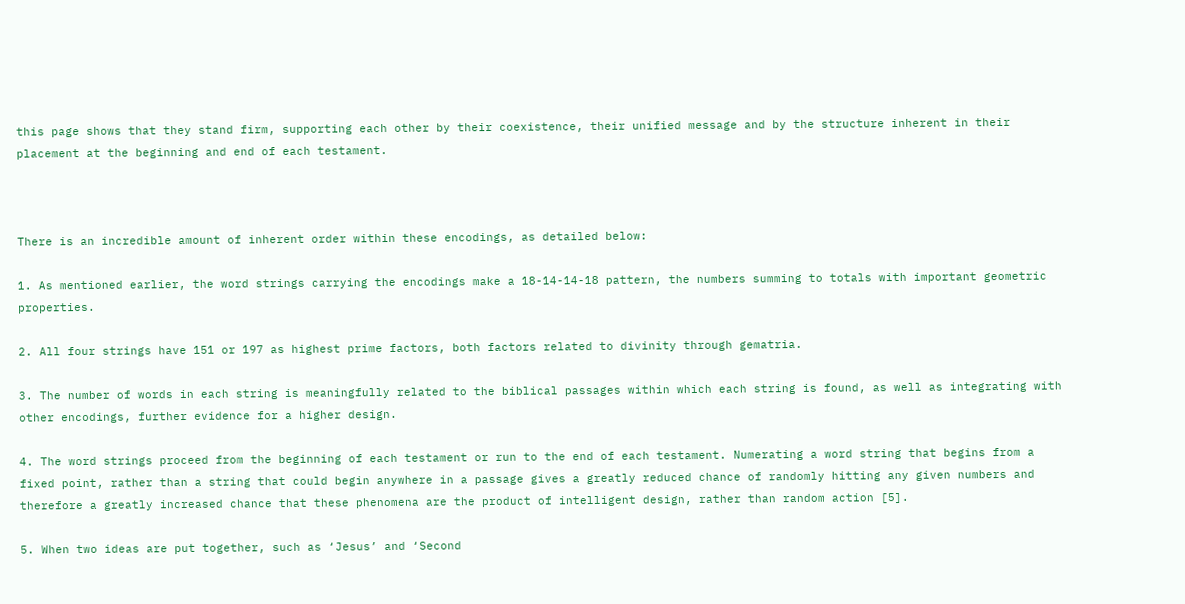this page shows that they stand firm, supporting each other by their coexistence, their unified message and by the structure inherent in their placement at the beginning and end of each testament.



There is an incredible amount of inherent order within these encodings, as detailed below:

1. As mentioned earlier, the word strings carrying the encodings make a 18-14-14-18 pattern, the numbers summing to totals with important geometric properties.

2. All four strings have 151 or 197 as highest prime factors, both factors related to divinity through gematria.

3. The number of words in each string is meaningfully related to the biblical passages within which each string is found, as well as integrating with other encodings, further evidence for a higher design.

4. The word strings proceed from the beginning of each testament or run to the end of each testament. Numerating a word string that begins from a fixed point, rather than a string that could begin anywhere in a passage gives a greatly reduced chance of randomly hitting any given numbers and therefore a greatly increased chance that these phenomena are the product of intelligent design, rather than random action [5].

5. When two ideas are put together, such as ‘Jesus’ and ‘Second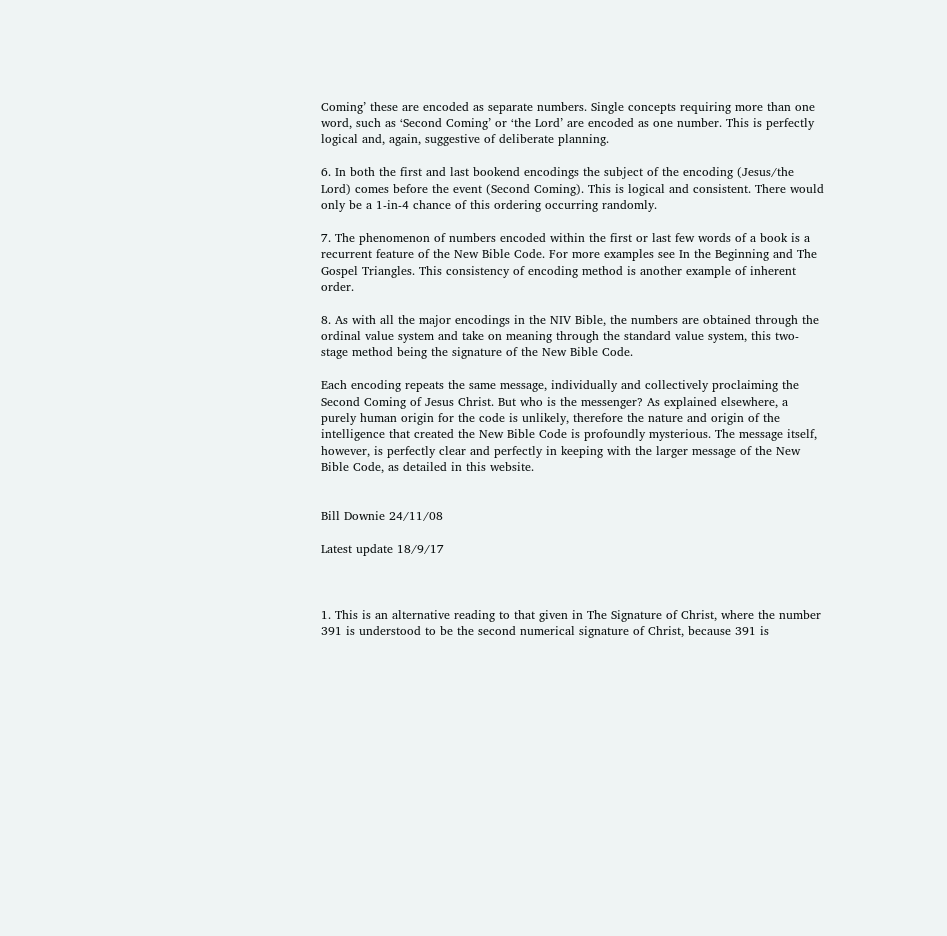Coming’ these are encoded as separate numbers. Single concepts requiring more than one word, such as ‘Second Coming’ or ‘the Lord’ are encoded as one number. This is perfectly logical and, again, suggestive of deliberate planning.

6. In both the first and last bookend encodings the subject of the encoding (Jesus/the Lord) comes before the event (Second Coming). This is logical and consistent. There would only be a 1-in-4 chance of this ordering occurring randomly.

7. The phenomenon of numbers encoded within the first or last few words of a book is a recurrent feature of the New Bible Code. For more examples see In the Beginning and The Gospel Triangles. This consistency of encoding method is another example of inherent order.

8. As with all the major encodings in the NIV Bible, the numbers are obtained through the ordinal value system and take on meaning through the standard value system, this two-stage method being the signature of the New Bible Code.

Each encoding repeats the same message, individually and collectively proclaiming the Second Coming of Jesus Christ. But who is the messenger? As explained elsewhere, a purely human origin for the code is unlikely, therefore the nature and origin of the intelligence that created the New Bible Code is profoundly mysterious. The message itself, however, is perfectly clear and perfectly in keeping with the larger message of the New Bible Code, as detailed in this website.


Bill Downie 24/11/08

Latest update 18/9/17



1. This is an alternative reading to that given in The Signature of Christ, where the number 391 is understood to be the second numerical signature of Christ, because 391 is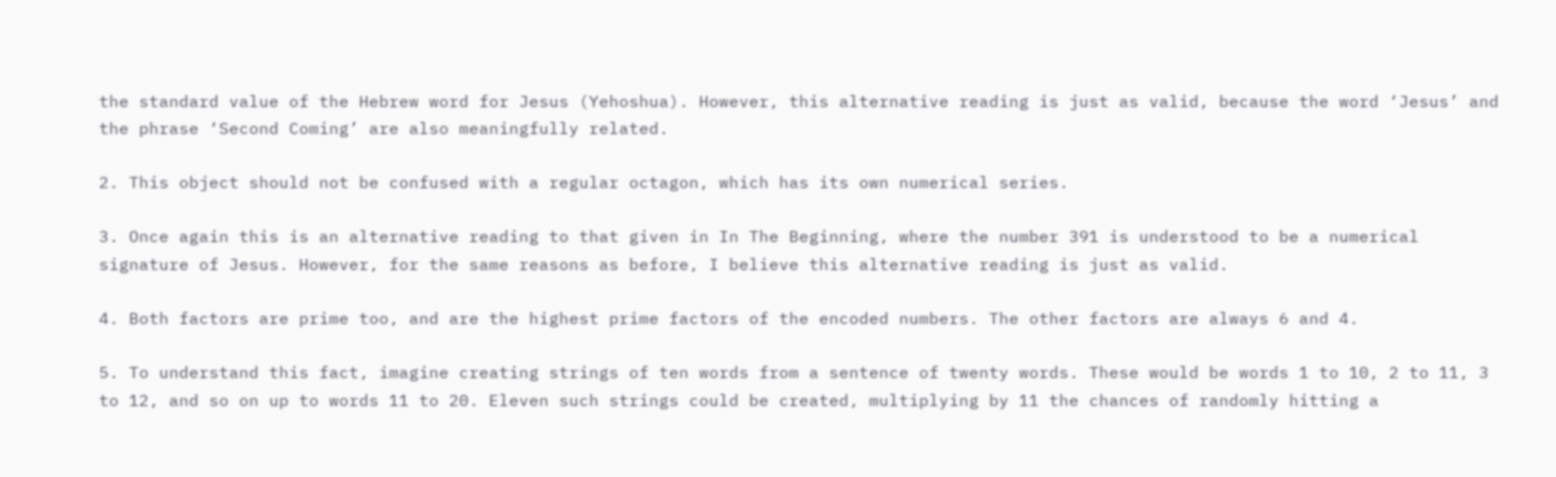the standard value of the Hebrew word for Jesus (Yehoshua). However, this alternative reading is just as valid, because the word ‘Jesus’ and the phrase ‘Second Coming’ are also meaningfully related.

2. This object should not be confused with a regular octagon, which has its own numerical series.

3. Once again this is an alternative reading to that given in In The Beginning, where the number 391 is understood to be a numerical signature of Jesus. However, for the same reasons as before, I believe this alternative reading is just as valid.

4. Both factors are prime too, and are the highest prime factors of the encoded numbers. The other factors are always 6 and 4.

5. To understand this fact, imagine creating strings of ten words from a sentence of twenty words. These would be words 1 to 10, 2 to 11, 3 to 12, and so on up to words 11 to 20. Eleven such strings could be created, multiplying by 11 the chances of randomly hitting a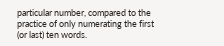particular number, compared to the practice of only numerating the first (or last) ten words.